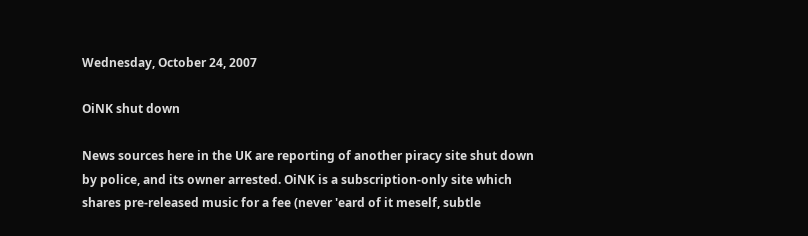Wednesday, October 24, 2007

OiNK shut down

News sources here in the UK are reporting of another piracy site shut down by police, and its owner arrested. OiNK is a subscription-only site which shares pre-released music for a fee (never 'eard of it meself, subtle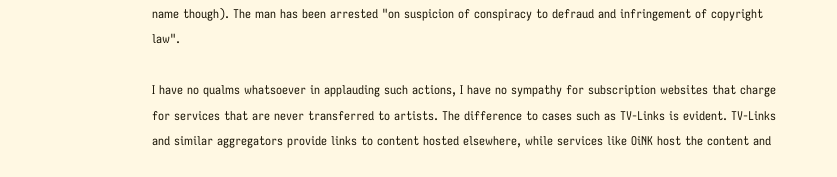name though). The man has been arrested "on suspicion of conspiracy to defraud and infringement of copyright law".

I have no qualms whatsoever in applauding such actions, I have no sympathy for subscription websites that charge for services that are never transferred to artists. The difference to cases such as TV-Links is evident. TV-Links and similar aggregators provide links to content hosted elsewhere, while services like OiNK host the content and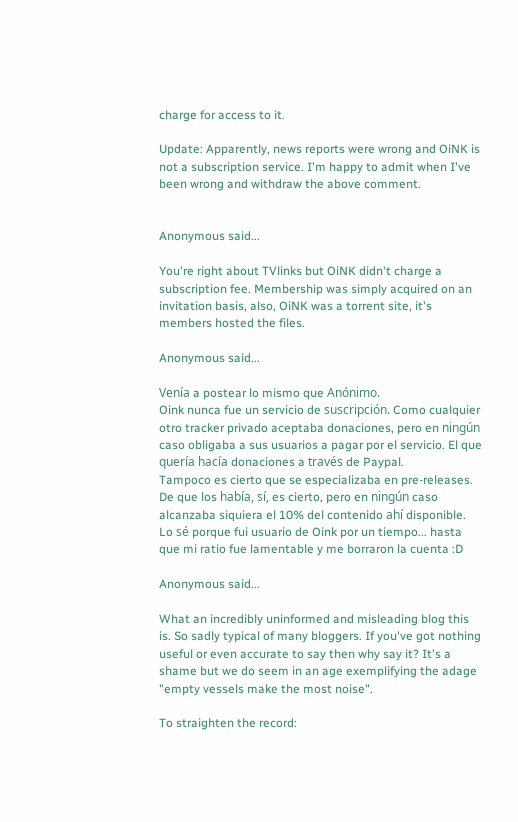charge for access to it.

Update: Apparently, news reports were wrong and OiNK is not a subscription service. I'm happy to admit when I've been wrong and withdraw the above comment.


Anonymous said...

You're right about TVlinks but OiNK didn't charge a subscription fee. Membership was simply acquired on an invitation basis, also, OiNK was a torrent site, it's members hosted the files.

Anonymous said...

Venía a postear lo mismo que Anónimo.
Oink nunca fue un servicio de suscripción. Como cualquier otro tracker privado aceptaba donaciones, pero en ningún caso obligaba a sus usuarios a pagar por el servicio. El que quería hacía donaciones a través de Paypal.
Tampoco es cierto que se especializaba en pre-releases. De que los había, sí, es cierto, pero en ningún caso alcanzaba siquiera el 10% del contenido ahí disponible.
Lo sé porque fui usuario de Oink por un tiempo... hasta que mi ratio fue lamentable y me borraron la cuenta :D

Anonymous said...

What an incredibly uninformed and misleading blog this is. So sadly typical of many bloggers. If you've got nothing useful or even accurate to say then why say it? It's a shame but we do seem in an age exemplifying the adage "empty vessels make the most noise".

To straighten the record: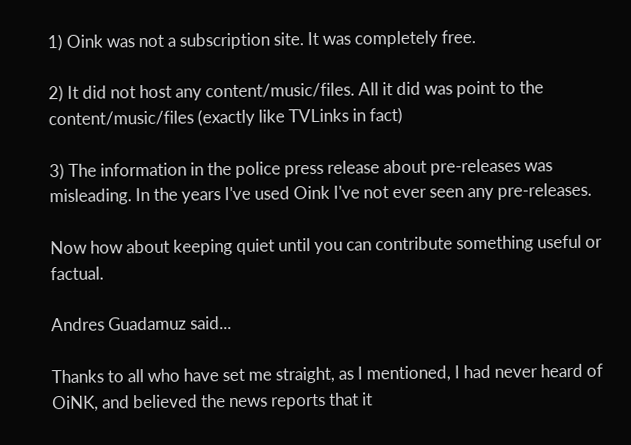1) Oink was not a subscription site. It was completely free.

2) It did not host any content/music/files. All it did was point to the content/music/files (exactly like TVLinks in fact)

3) The information in the police press release about pre-releases was misleading. In the years I've used Oink I've not ever seen any pre-releases.

Now how about keeping quiet until you can contribute something useful or factual.

Andres Guadamuz said...

Thanks to all who have set me straight, as I mentioned, I had never heard of OiNK, and believed the news reports that it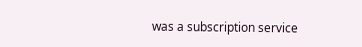was a subscription service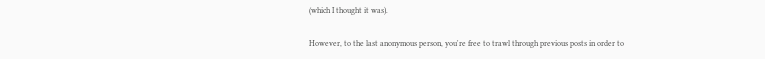(which I thought it was).

However, to the last anonymous person, you're free to trawl through previous posts in order to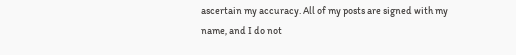ascertain my accuracy. All of my posts are signed with my name, and I do not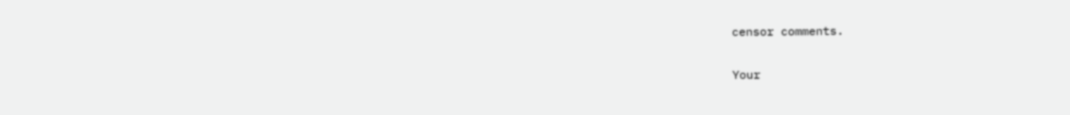censor comments.

Your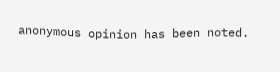anonymous opinion has been noted.